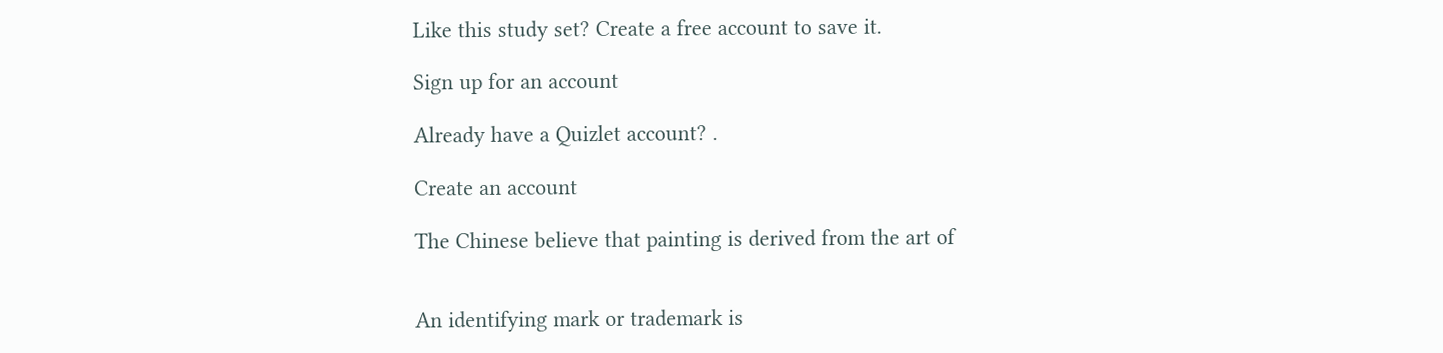Like this study set? Create a free account to save it.

Sign up for an account

Already have a Quizlet account? .

Create an account

The Chinese believe that painting is derived from the art of


An identifying mark or trademark is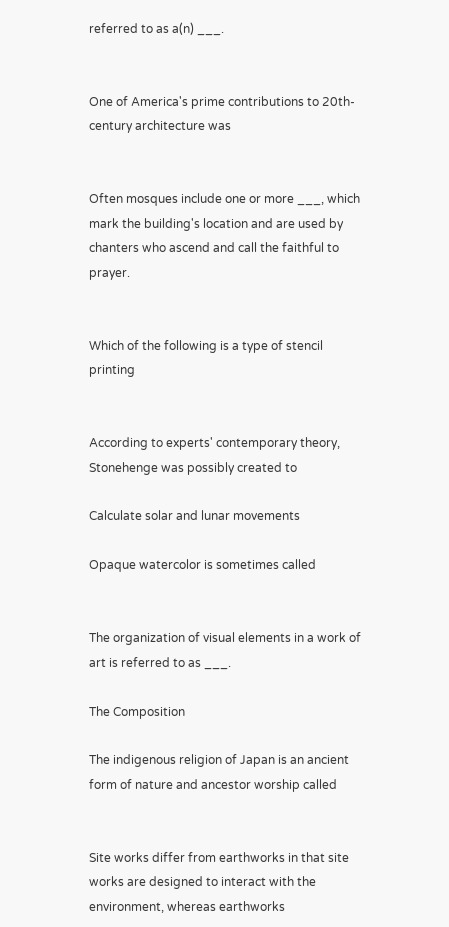referred to as a(n) ___.


One of America's prime contributions to 20th-century architecture was


Often mosques include one or more ___, which mark the building's location and are used by chanters who ascend and call the faithful to prayer.


Which of the following is a type of stencil printing


According to experts' contemporary theory, Stonehenge was possibly created to

Calculate solar and lunar movements

Opaque watercolor is sometimes called


The organization of visual elements in a work of art is referred to as ___.

The Composition

The indigenous religion of Japan is an ancient form of nature and ancestor worship called


Site works differ from earthworks in that site works are designed to interact with the environment, whereas earthworks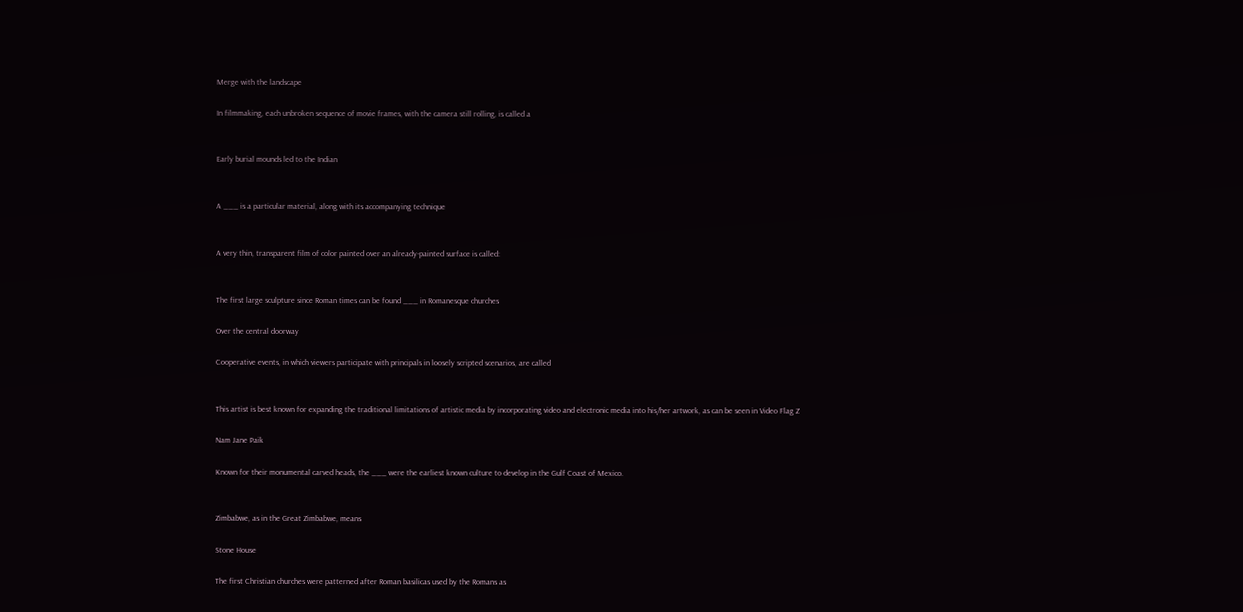Merge with the landscape

In filmmaking, each unbroken sequence of movie frames, with the camera still rolling, is called a


Early burial mounds led to the Indian


A ___ is a particular material, along with its accompanying technique


A very thin, transparent film of color painted over an already-painted surface is called:


The first large sculpture since Roman times can be found ___ in Romanesque churches

Over the central doorway

Cooperative events, in which viewers participate with principals in loosely scripted scenarios, are called


This artist is best known for expanding the traditional limitations of artistic media by incorporating video and electronic media into his/her artwork, as can be seen in Video Flag Z

Nam Jane Paik

Known for their monumental carved heads, the ___ were the earliest known culture to develop in the Gulf Coast of Mexico.


Zimbabwe, as in the Great Zimbabwe, means

Stone House

The first Christian churches were patterned after Roman basilicas used by the Romans as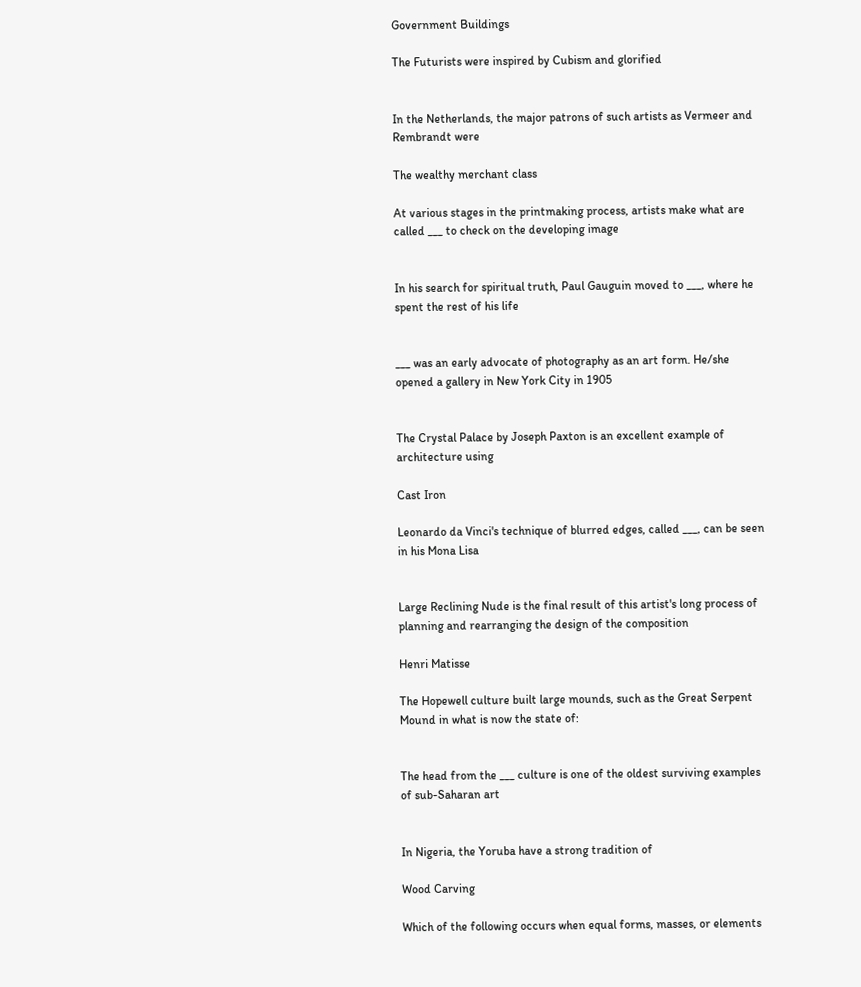Government Buildings

The Futurists were inspired by Cubism and glorified


In the Netherlands, the major patrons of such artists as Vermeer and Rembrandt were

The wealthy merchant class

At various stages in the printmaking process, artists make what are called ___ to check on the developing image


In his search for spiritual truth, Paul Gauguin moved to ___, where he spent the rest of his life


___ was an early advocate of photography as an art form. He/she opened a gallery in New York City in 1905


The Crystal Palace by Joseph Paxton is an excellent example of architecture using

Cast Iron

Leonardo da Vinci's technique of blurred edges, called ___, can be seen in his Mona Lisa


Large Reclining Nude is the final result of this artist's long process of planning and rearranging the design of the composition

Henri Matisse

The Hopewell culture built large mounds, such as the Great Serpent Mound in what is now the state of:


The head from the ___ culture is one of the oldest surviving examples of sub-Saharan art


In Nigeria, the Yoruba have a strong tradition of

Wood Carving

Which of the following occurs when equal forms, masses, or elements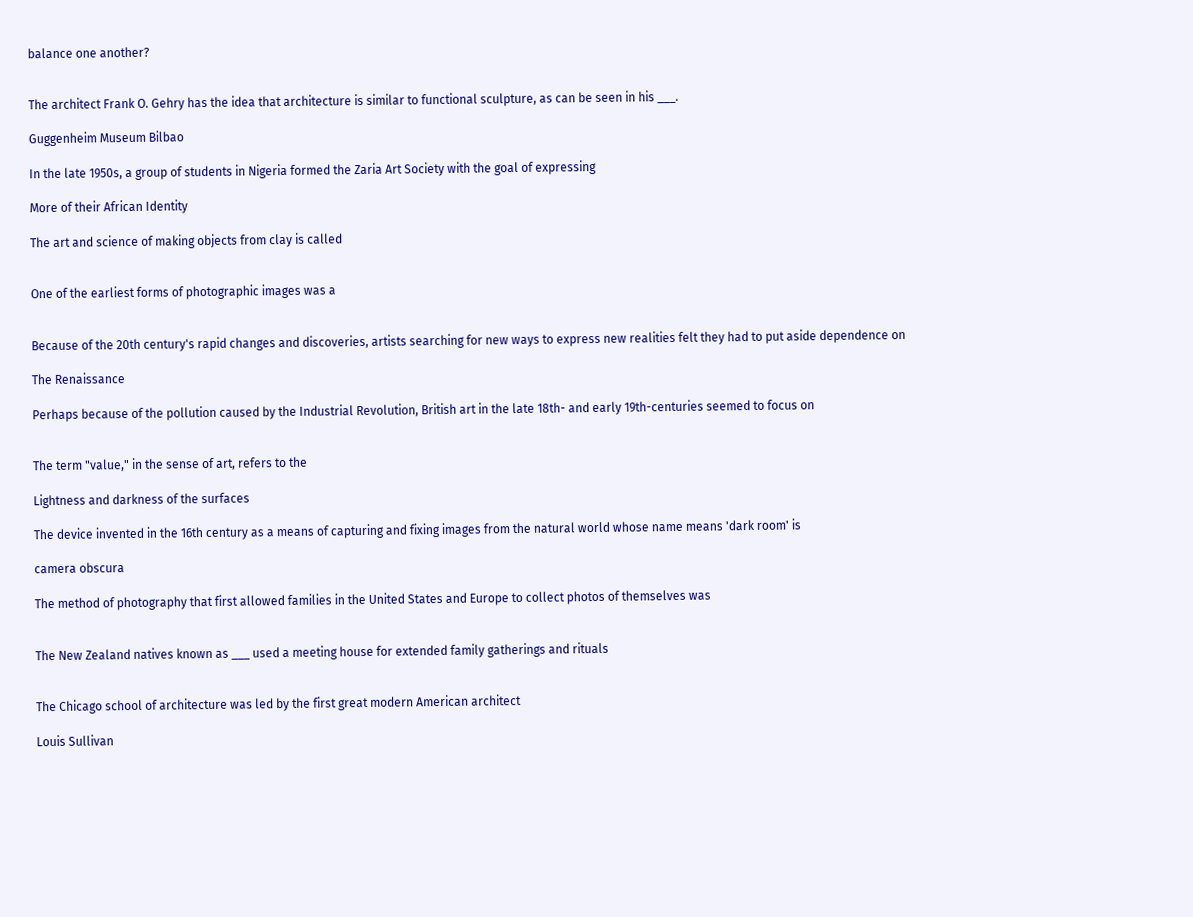balance one another?


The architect Frank O. Gehry has the idea that architecture is similar to functional sculpture, as can be seen in his ___.

Guggenheim Museum Bilbao

In the late 1950s, a group of students in Nigeria formed the Zaria Art Society with the goal of expressing

More of their African Identity

The art and science of making objects from clay is called


One of the earliest forms of photographic images was a


Because of the 20th century's rapid changes and discoveries, artists searching for new ways to express new realities felt they had to put aside dependence on

The Renaissance

Perhaps because of the pollution caused by the Industrial Revolution, British art in the late 18th- and early 19th-centuries seemed to focus on


The term "value," in the sense of art, refers to the

Lightness and darkness of the surfaces

The device invented in the 16th century as a means of capturing and fixing images from the natural world whose name means 'dark room' is

camera obscura

The method of photography that first allowed families in the United States and Europe to collect photos of themselves was


The New Zealand natives known as ___ used a meeting house for extended family gatherings and rituals


The Chicago school of architecture was led by the first great modern American architect

Louis Sullivan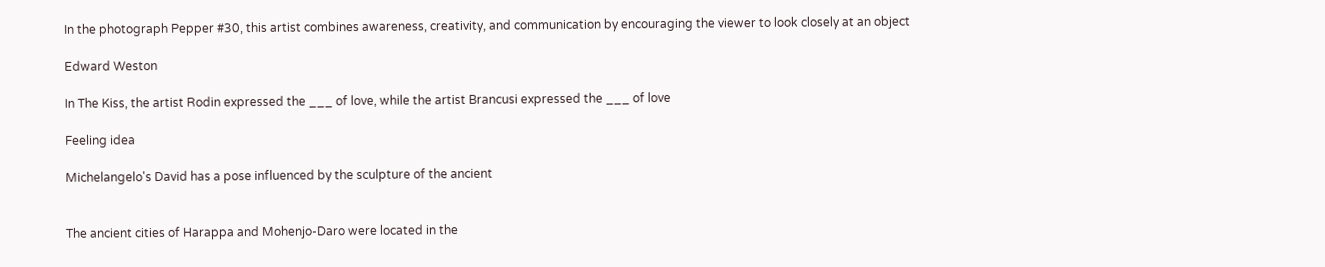In the photograph Pepper #30, this artist combines awareness, creativity, and communication by encouraging the viewer to look closely at an object

Edward Weston

In The Kiss, the artist Rodin expressed the ___ of love, while the artist Brancusi expressed the ___ of love

Feeling idea

Michelangelo's David has a pose influenced by the sculpture of the ancient


The ancient cities of Harappa and Mohenjo-Daro were located in the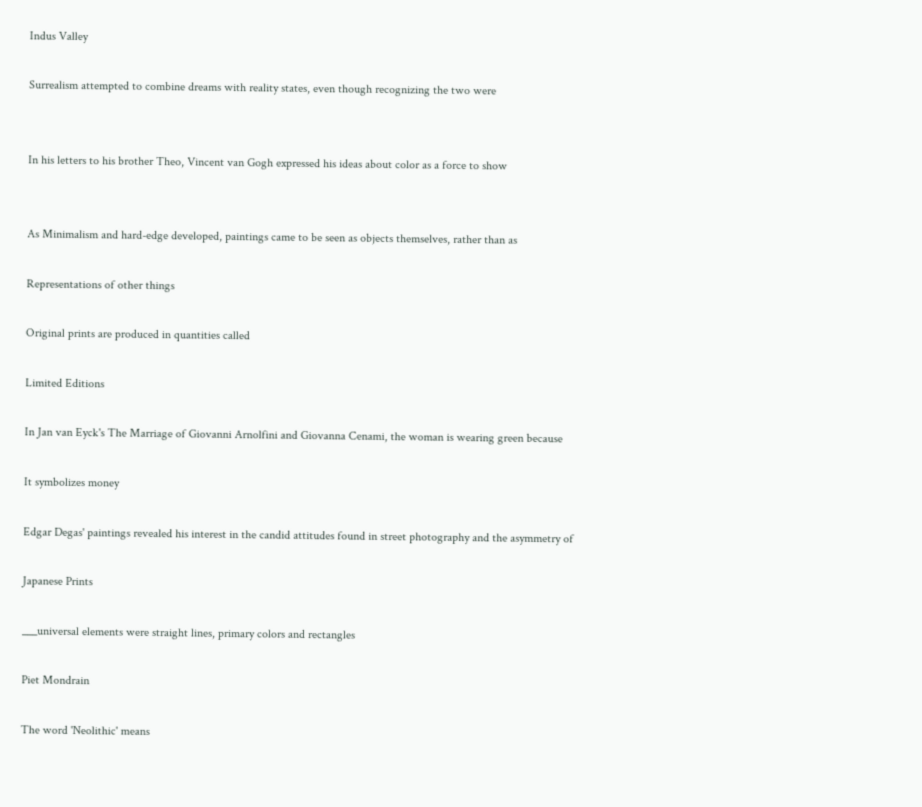Indus Valley

Surrealism attempted to combine dreams with reality states, even though recognizing the two were


In his letters to his brother Theo, Vincent van Gogh expressed his ideas about color as a force to show


As Minimalism and hard-edge developed, paintings came to be seen as objects themselves, rather than as

Representations of other things

Original prints are produced in quantities called

Limited Editions

In Jan van Eyck's The Marriage of Giovanni Arnolfini and Giovanna Cenami, the woman is wearing green because

It symbolizes money

Edgar Degas' paintings revealed his interest in the candid attitudes found in street photography and the asymmetry of

Japanese Prints

___universal elements were straight lines, primary colors and rectangles

Piet Mondrain

The word 'Neolithic' means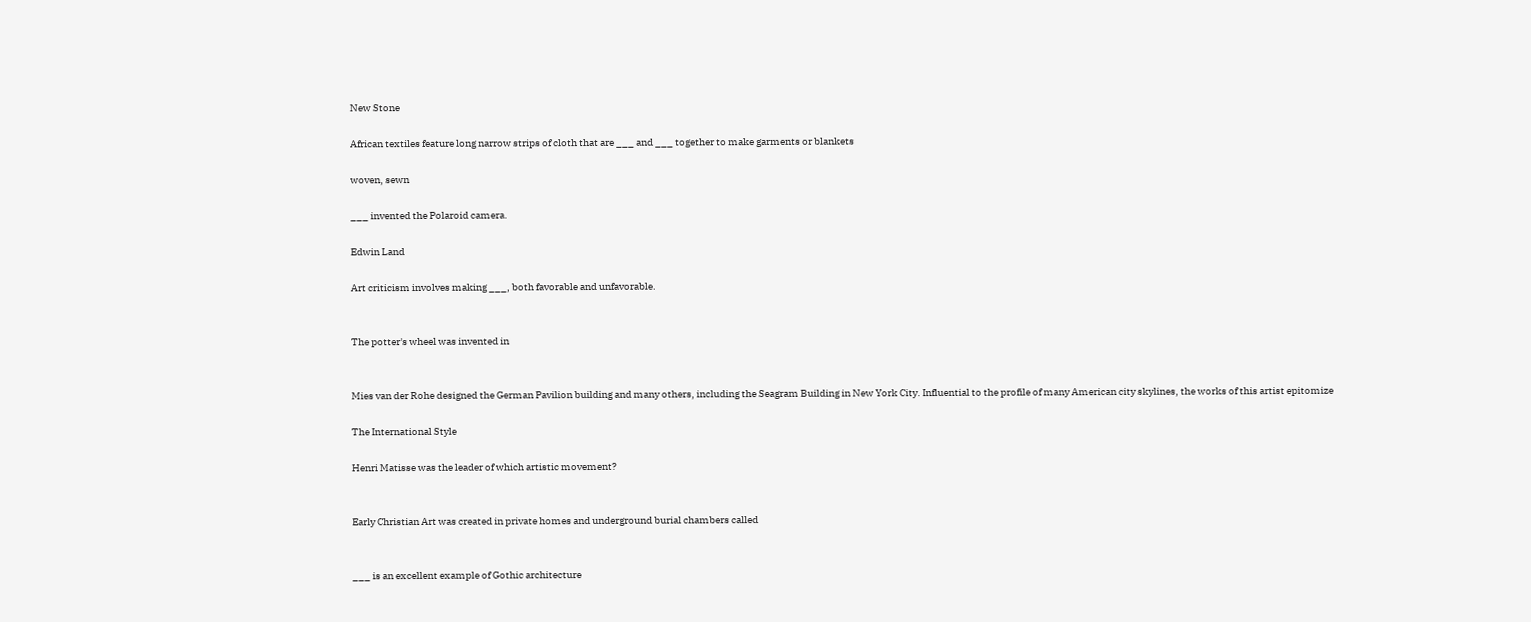New Stone

African textiles feature long narrow strips of cloth that are ___ and ___ together to make garments or blankets

woven, sewn

___ invented the Polaroid camera.

Edwin Land

Art criticism involves making ___, both favorable and unfavorable.


The potter's wheel was invented in


Mies van der Rohe designed the German Pavilion building and many others, including the Seagram Building in New York City. Influential to the profile of many American city skylines, the works of this artist epitomize

The International Style

Henri Matisse was the leader of which artistic movement?


Early Christian Art was created in private homes and underground burial chambers called


___ is an excellent example of Gothic architecture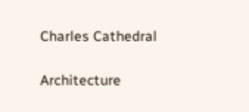Charles Cathedral

Architecture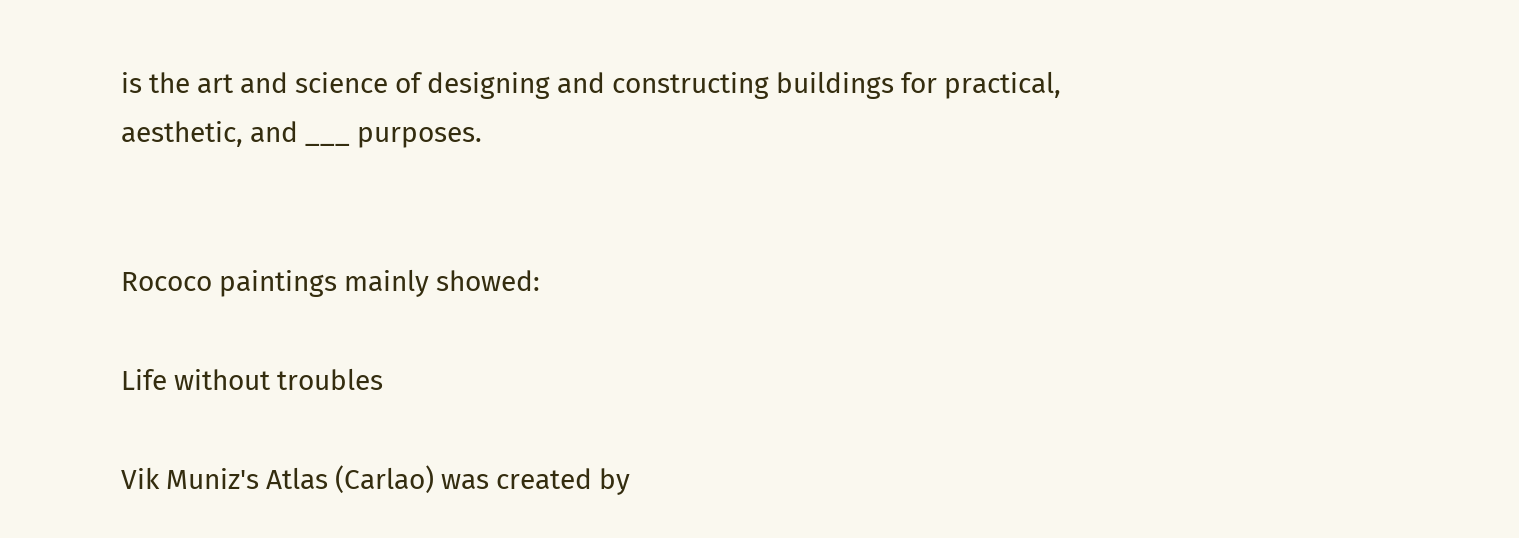is the art and science of designing and constructing buildings for practical, aesthetic, and ___ purposes.


Rococo paintings mainly showed:

Life without troubles

Vik Muniz's Atlas (Carlao) was created by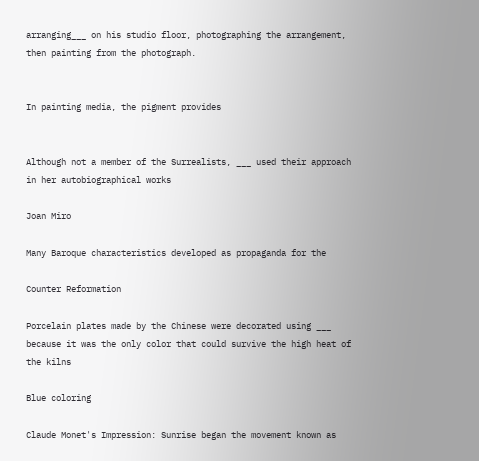arranging___ on his studio floor, photographing the arrangement, then painting from the photograph.


In painting media, the pigment provides


Although not a member of the Surrealists, ___ used their approach in her autobiographical works

Joan Miro

Many Baroque characteristics developed as propaganda for the

Counter Reformation

Porcelain plates made by the Chinese were decorated using ___ because it was the only color that could survive the high heat of the kilns

Blue coloring

Claude Monet's Impression: Sunrise began the movement known as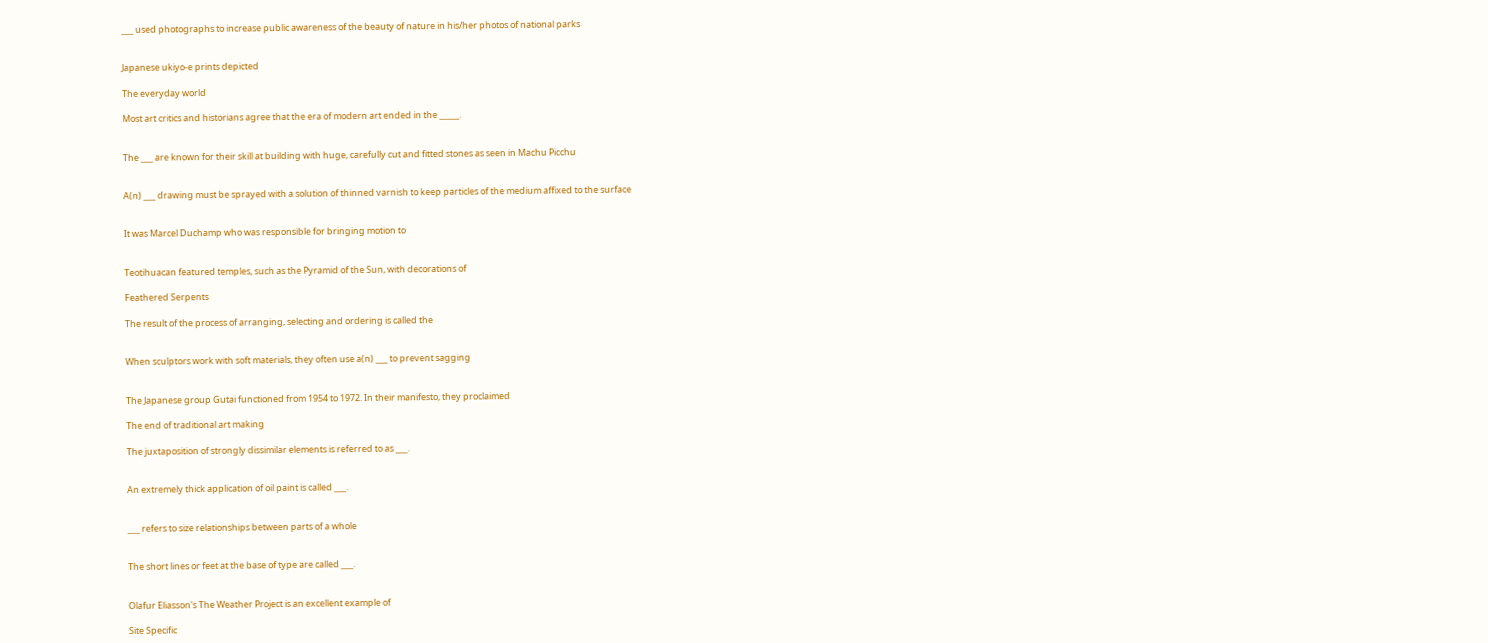___ used photographs to increase public awareness of the beauty of nature in his/her photos of national parks


Japanese ukiyo-e prints depicted

The everyday world

Most art critics and historians agree that the era of modern art ended in the _____.


The ___ are known for their skill at building with huge, carefully cut and fitted stones as seen in Machu Picchu


A(n) ___ drawing must be sprayed with a solution of thinned varnish to keep particles of the medium affixed to the surface


It was Marcel Duchamp who was responsible for bringing motion to


Teotihuacan featured temples, such as the Pyramid of the Sun, with decorations of

Feathered Serpents

The result of the process of arranging, selecting and ordering is called the


When sculptors work with soft materials, they often use a(n) ___ to prevent sagging


The Japanese group Gutai functioned from 1954 to 1972. In their manifesto, they proclaimed

The end of traditional art making

The juxtaposition of strongly dissimilar elements is referred to as ___.


An extremely thick application of oil paint is called ___.


___ refers to size relationships between parts of a whole


The short lines or feet at the base of type are called ___.


Olafur Eliasson's The Weather Project is an excellent example of

Site Specific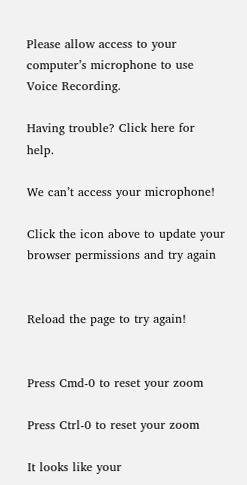Please allow access to your computer’s microphone to use Voice Recording.

Having trouble? Click here for help.

We can’t access your microphone!

Click the icon above to update your browser permissions and try again


Reload the page to try again!


Press Cmd-0 to reset your zoom

Press Ctrl-0 to reset your zoom

It looks like your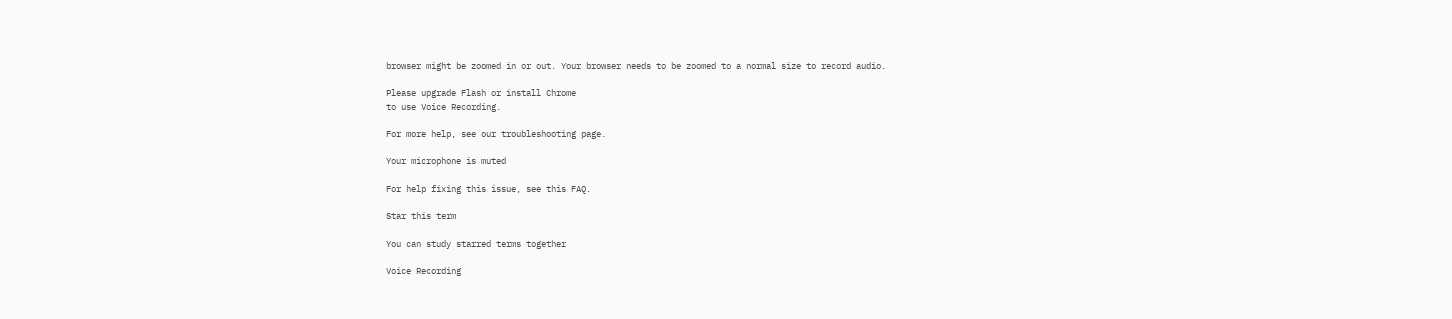browser might be zoomed in or out. Your browser needs to be zoomed to a normal size to record audio.

Please upgrade Flash or install Chrome
to use Voice Recording.

For more help, see our troubleshooting page.

Your microphone is muted

For help fixing this issue, see this FAQ.

Star this term

You can study starred terms together

Voice Recording